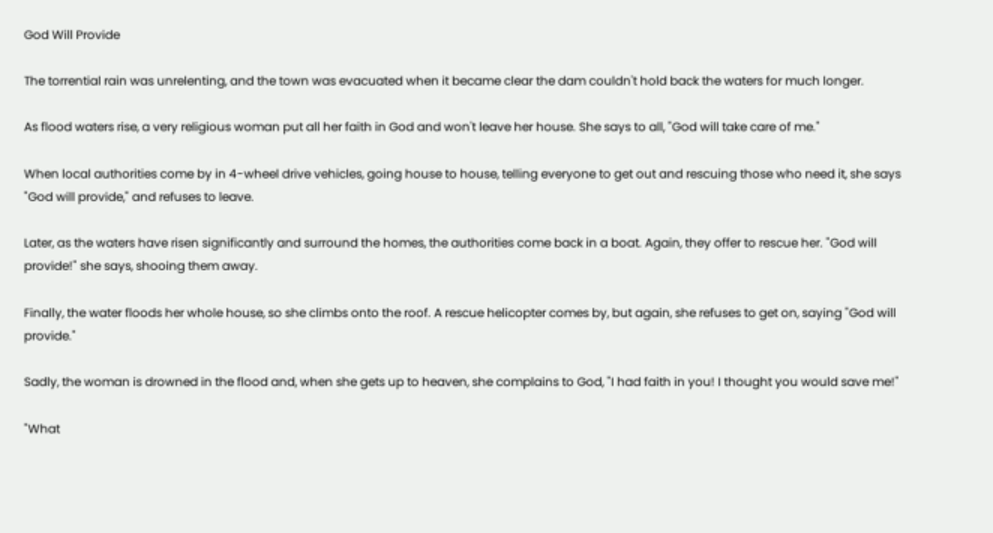God Will Provide

The torrential rain was unrelenting, and the town was evacuated when it became clear the dam couldn't hold back the waters for much longer.

As flood waters rise, a very religious woman put all her faith in God and won't leave her house. She says to all, "God will take care of me."

When local authorities come by in 4-wheel drive vehicles, going house to house, telling everyone to get out and rescuing those who need it, she says "God will provide," and refuses to leave.

Later, as the waters have risen significantly and surround the homes, the authorities come back in a boat. Again, they offer to rescue her. "God will provide!" she says, shooing them away.

Finally, the water floods her whole house, so she climbs onto the roof. A rescue helicopter comes by, but again, she refuses to get on, saying "God will provide."

Sadly, the woman is drowned in the flood and, when she gets up to heaven, she complains to God, "I had faith in you! I thought you would save me!"

"What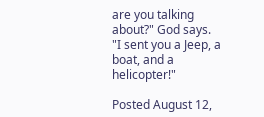are you talking about?" God says. "I sent you a Jeep, a boat, and a helicopter!"

Posted August 12,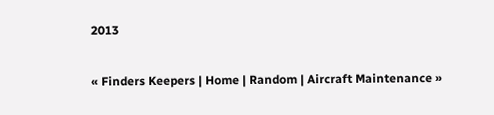2013

« Finders Keepers | Home | Random | Aircraft Maintenance »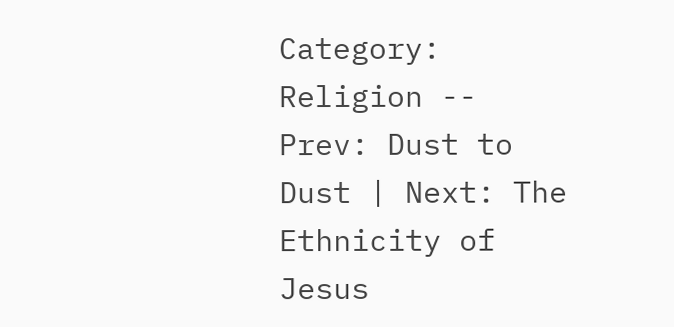Category: Religion -- Prev: Dust to Dust | Next: The Ethnicity of Jesus